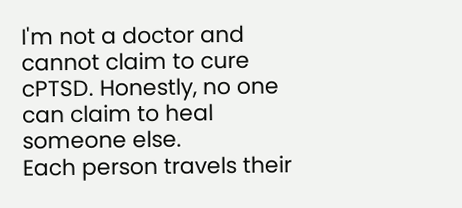I'm not a doctor and cannot claim to cure cPTSD. Honestly, no one can claim to heal someone else.
Each person travels their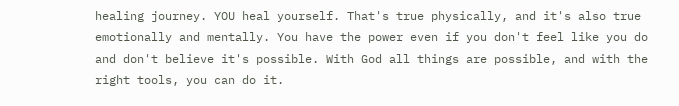healing journey. YOU heal yourself. That's true physically, and it's also true emotionally and mentally. You have the power even if you don't feel like you do and don't believe it's possible. With God all things are possible, and with the right tools, you can do it.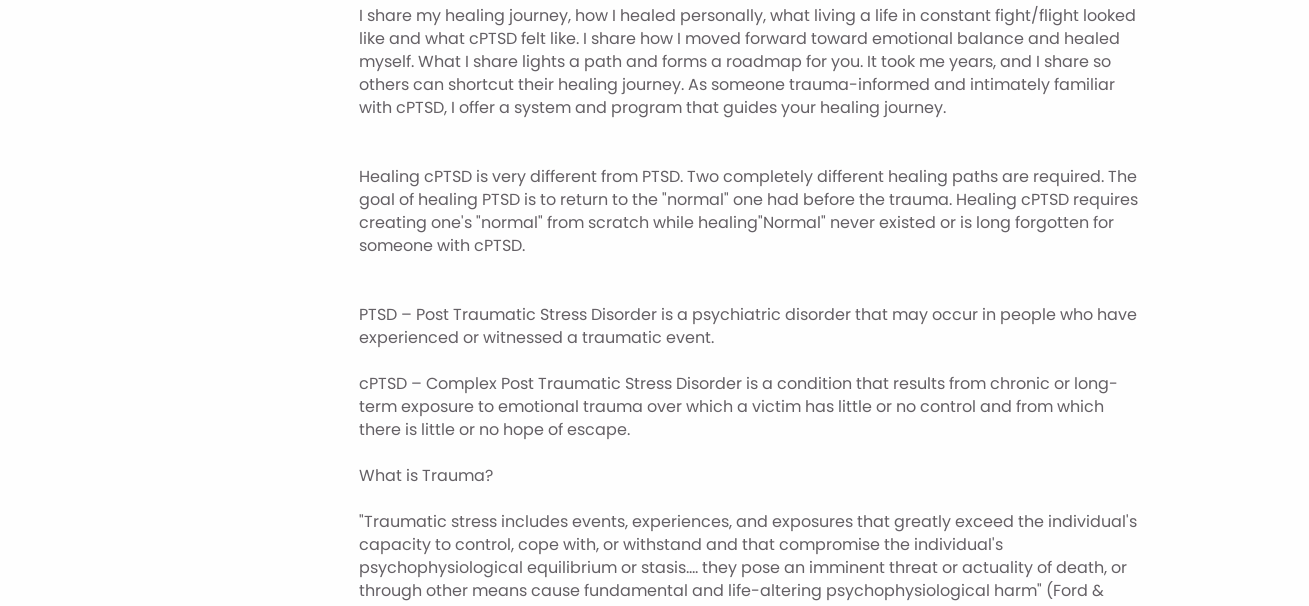I share my healing journey, how I healed personally, what living a life in constant fight/flight looked like and what cPTSD felt like. I share how I moved forward toward emotional balance and healed myself. What I share lights a path and forms a roadmap for you. It took me years, and I share so others can shortcut their healing journey. As someone trauma-informed and intimately familiar with cPTSD, I offer a system and program that guides your healing journey.


Healing cPTSD is very different from PTSD. Two completely different healing paths are required. The goal of healing PTSD is to return to the "normal" one had before the trauma. Healing cPTSD requires creating one's "normal" from scratch while healing"Normal" never existed or is long forgotten for someone with cPTSD.


PTSD – Post Traumatic Stress Disorder is a psychiatric disorder that may occur in people who have experienced or witnessed a traumatic event.

cPTSD – Complex Post Traumatic Stress Disorder is a condition that results from chronic or long-term exposure to emotional trauma over which a victim has little or no control and from which there is little or no hope of escape.

What is Trauma?

"Traumatic stress includes events, experiences, and exposures that greatly exceed the individual's capacity to control, cope with, or withstand and that compromise the individual's psychophysiological equilibrium or stasis…. they pose an imminent threat or actuality of death, or through other means cause fundamental and life-altering psychophysiological harm" (Ford &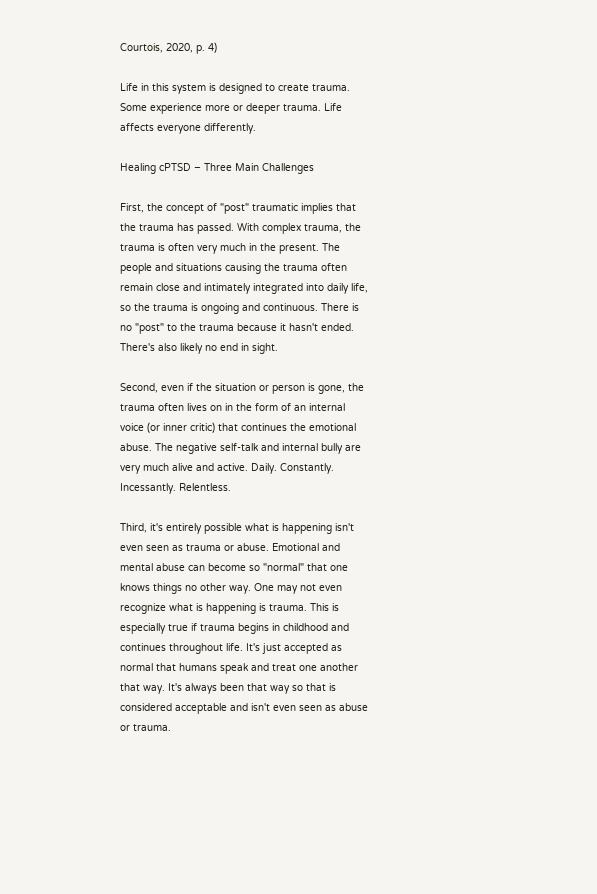Courtois, 2020, p. 4)

Life in this system is designed to create trauma. Some experience more or deeper trauma. Life affects everyone differently.

Healing cPTSD – Three Main Challenges

First, the concept of "post" traumatic implies that the trauma has passed. With complex trauma, the trauma is often very much in the present. The people and situations causing the trauma often remain close and intimately integrated into daily life, so the trauma is ongoing and continuous. There is no "post" to the trauma because it hasn't ended. There's also likely no end in sight.

Second, even if the situation or person is gone, the trauma often lives on in the form of an internal voice (or inner critic) that continues the emotional abuse. The negative self-talk and internal bully are very much alive and active. Daily. Constantly. Incessantly. Relentless.

Third, it's entirely possible what is happening isn't even seen as trauma or abuse. Emotional and mental abuse can become so "normal" that one knows things no other way. One may not even recognize what is happening is trauma. This is especially true if trauma begins in childhood and continues throughout life. It's just accepted as normal that humans speak and treat one another that way. It's always been that way so that is considered acceptable and isn't even seen as abuse or trauma.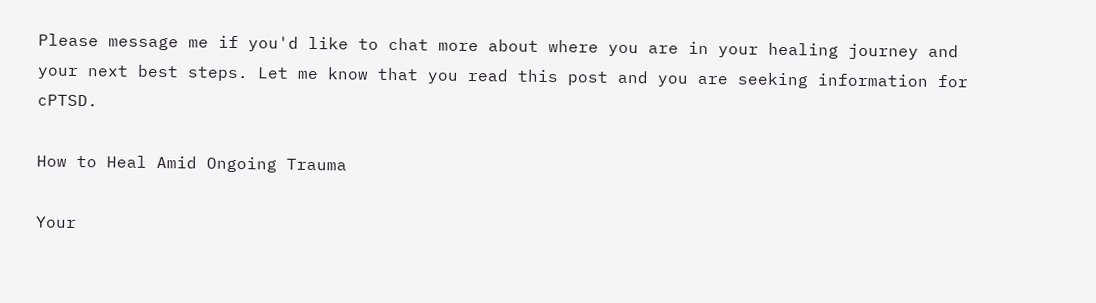Please message me if you'd like to chat more about where you are in your healing journey and your next best steps. Let me know that you read this post and you are seeking information for cPTSD.

How to Heal Amid Ongoing Trauma

Your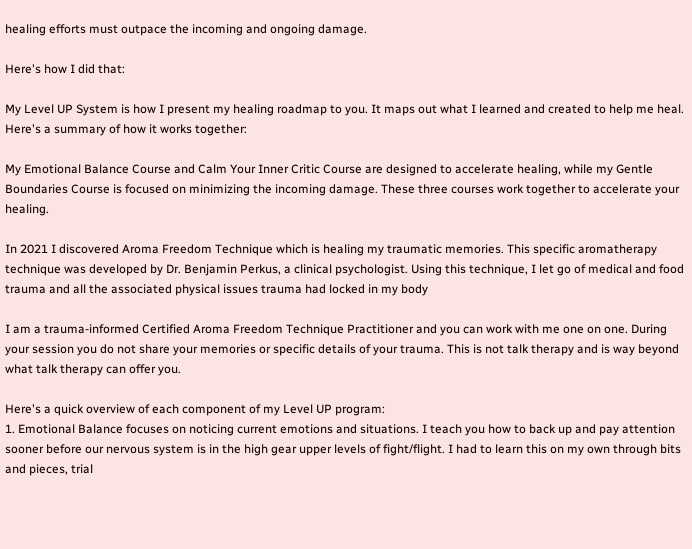healing efforts must outpace the incoming and ongoing damage.

Here's how I did that:

My Level UP System is how I present my healing roadmap to you. It maps out what I learned and created to help me heal. Here's a summary of how it works together:

My Emotional Balance Course and Calm Your Inner Critic Course are designed to accelerate healing, while my Gentle Boundaries Course is focused on minimizing the incoming damage. These three courses work together to accelerate your healing.

In 2021 I discovered Aroma Freedom Technique which is healing my traumatic memories. This specific aromatherapy technique was developed by Dr. Benjamin Perkus, a clinical psychologist. Using this technique, I let go of medical and food trauma and all the associated physical issues trauma had locked in my body

I am a trauma-informed Certified Aroma Freedom Technique Practitioner and you can work with me one on one. During your session you do not share your memories or specific details of your trauma. This is not talk therapy and is way beyond what talk therapy can offer you.

Here's a quick overview of each component of my Level UP program:
1. Emotional Balance focuses on noticing current emotions and situations. I teach you how to back up and pay attention sooner before our nervous system is in the high gear upper levels of fight/flight. I had to learn this on my own through bits and pieces, trial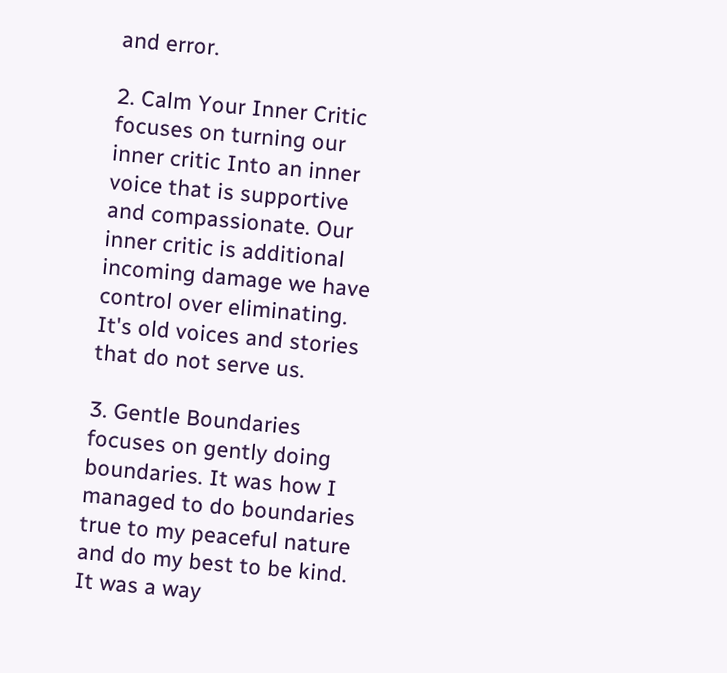and error.

2. Calm Your Inner Critic focuses on turning our inner critic Into an inner voice that is supportive and compassionate. Our inner critic is additional incoming damage we have control over eliminating. It's old voices and stories that do not serve us.

3. Gentle Boundaries focuses on gently doing boundaries. It was how I managed to do boundaries true to my peaceful nature and do my best to be kind. It was a way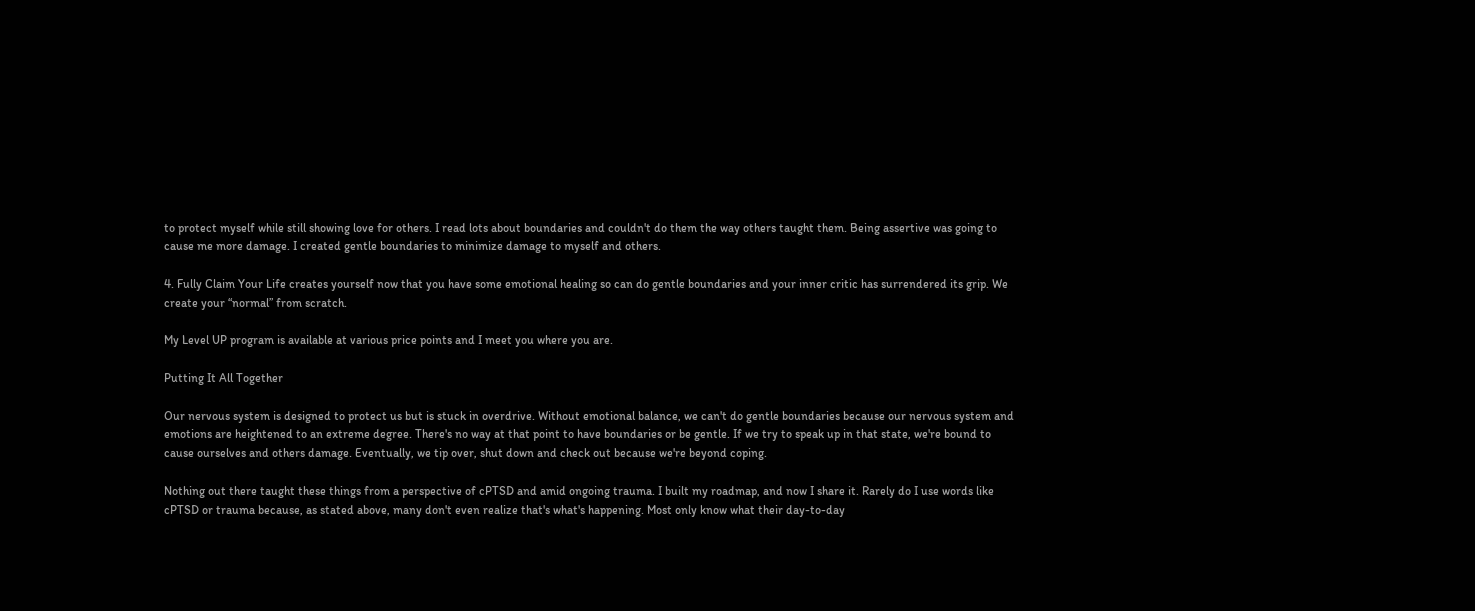to protect myself while still showing love for others. I read lots about boundaries and couldn't do them the way others taught them. Being assertive was going to cause me more damage. I created gentle boundaries to minimize damage to myself and others.

4. Fully Claim Your Life creates yourself now that you have some emotional healing so can do gentle boundaries and your inner critic has surrendered its grip. We create your “normal” from scratch.

My Level UP program is available at various price points and I meet you where you are.

Putting It All Together

Our nervous system is designed to protect us but is stuck in overdrive. Without emotional balance, we can't do gentle boundaries because our nervous system and emotions are heightened to an extreme degree. There's no way at that point to have boundaries or be gentle. If we try to speak up in that state, we're bound to cause ourselves and others damage. Eventually, we tip over, shut down and check out because we're beyond coping.

Nothing out there taught these things from a perspective of cPTSD and amid ongoing trauma. I built my roadmap, and now I share it. Rarely do I use words like cPTSD or trauma because, as stated above, many don't even realize that's what's happening. Most only know what their day-to-day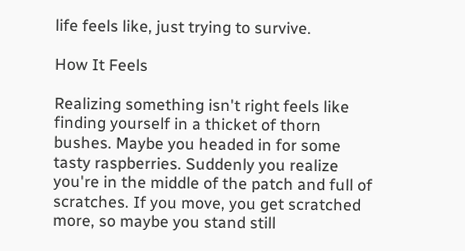life feels like, just trying to survive.

How It Feels

Realizing something isn't right feels like finding yourself in a thicket of thorn bushes. Maybe you headed in for some tasty raspberries. Suddenly you realize you're in the middle of the patch and full of scratches. If you move, you get scratched more, so maybe you stand still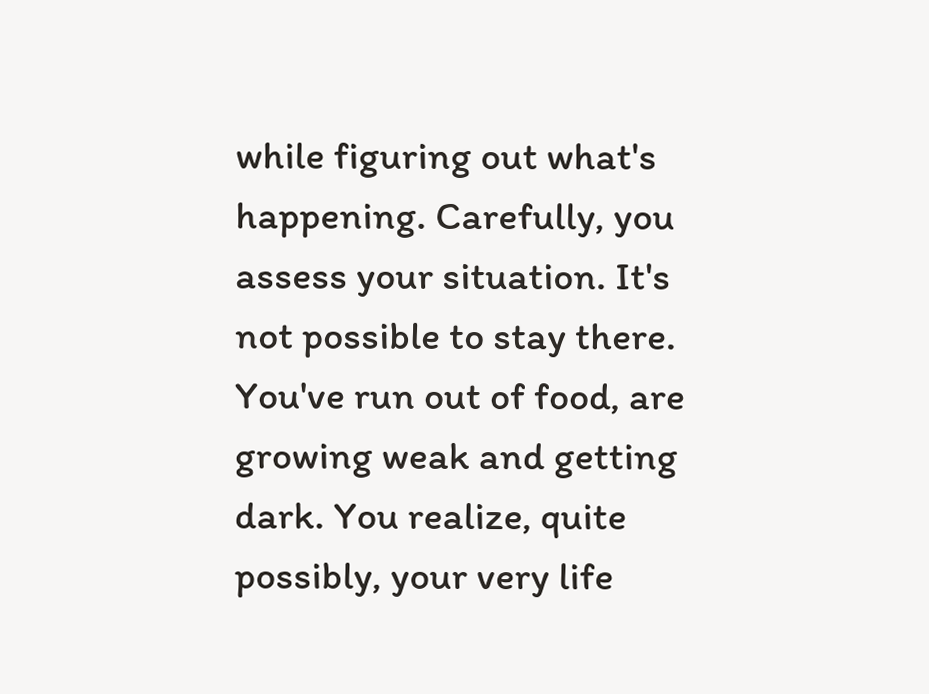while figuring out what's happening. Carefully, you assess your situation. It's not possible to stay there. You've run out of food, are growing weak and getting dark. You realize, quite possibly, your very life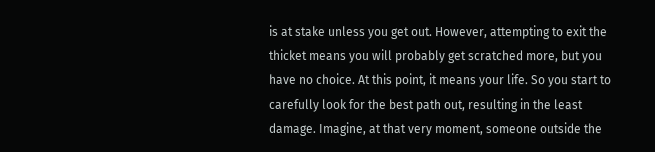is at stake unless you get out. However, attempting to exit the thicket means you will probably get scratched more, but you have no choice. At this point, it means your life. So you start to carefully look for the best path out, resulting in the least damage. Imagine, at that very moment, someone outside the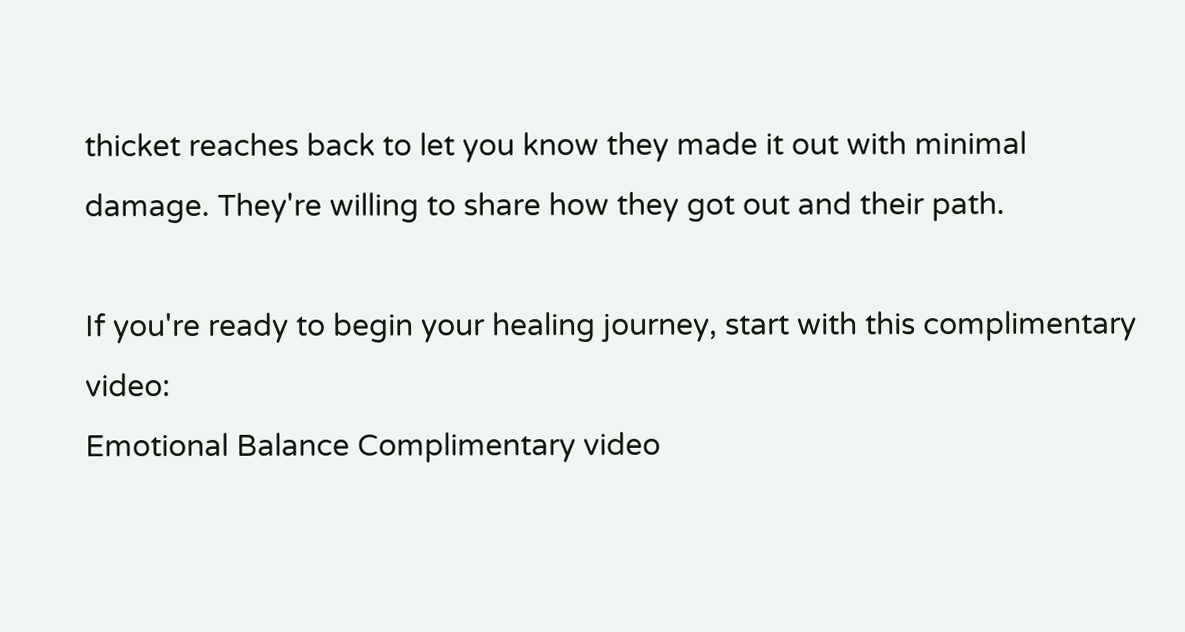thicket reaches back to let you know they made it out with minimal damage. They're willing to share how they got out and their path.

If you're ready to begin your healing journey, start with this complimentary video:
Emotional Balance Complimentary video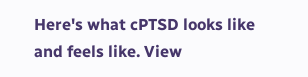Here's what cPTSD looks like and feels like. View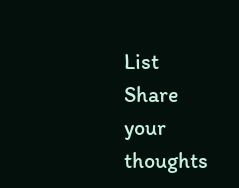List
Share your thoughts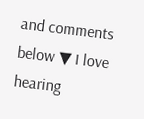and comments below ▼ I love hearing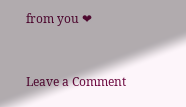from you ❤


Leave a Comment